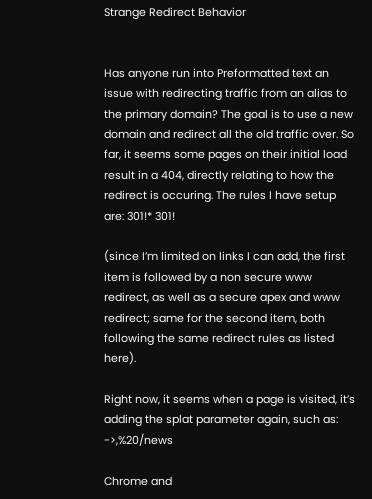Strange Redirect Behavior


Has anyone run into Preformatted text an issue with redirecting traffic from an alias to the primary domain? The goal is to use a new domain and redirect all the old traffic over. So far, it seems some pages on their initial load result in a 404, directly relating to how the redirect is occuring. The rules I have setup are: 301!* 301!

(since I’m limited on links I can add, the first item is followed by a non secure www redirect, as well as a secure apex and www redirect; same for the second item, both following the same redirect rules as listed here).

Right now, it seems when a page is visited, it’s adding the splat parameter again, such as: ->,%20/news

Chrome and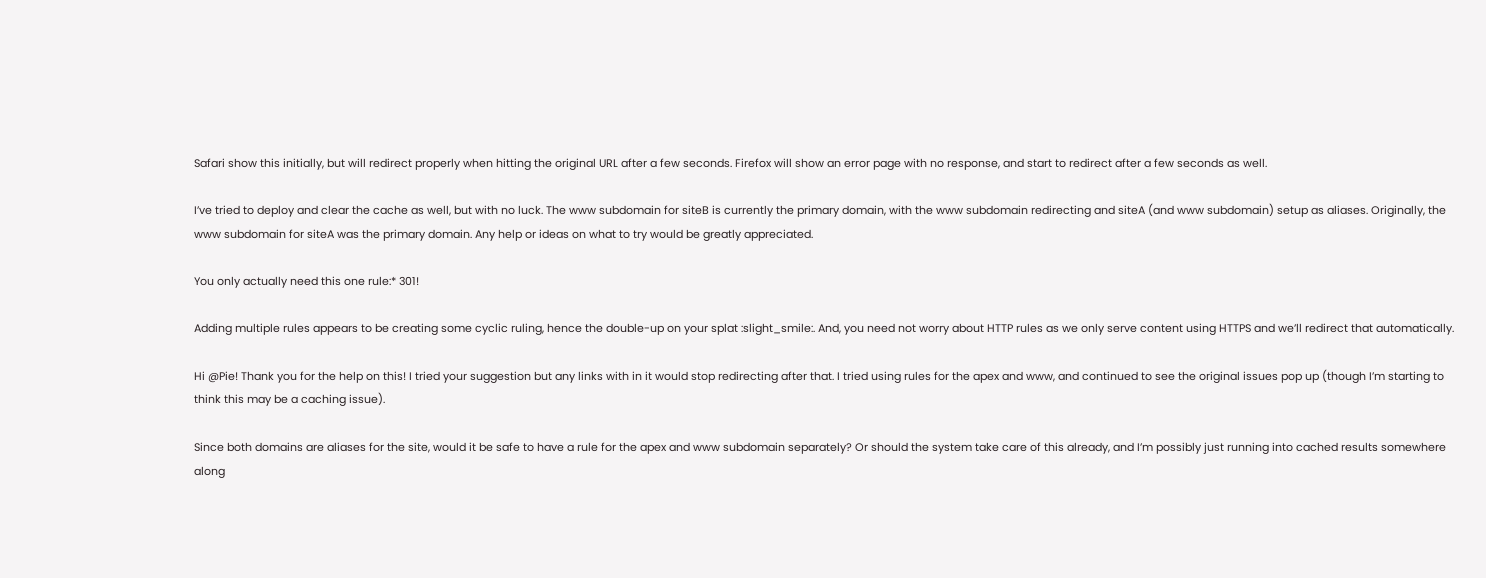Safari show this initially, but will redirect properly when hitting the original URL after a few seconds. Firefox will show an error page with no response, and start to redirect after a few seconds as well.

I’ve tried to deploy and clear the cache as well, but with no luck. The www subdomain for siteB is currently the primary domain, with the www subdomain redirecting and siteA (and www subdomain) setup as aliases. Originally, the www subdomain for siteA was the primary domain. Any help or ideas on what to try would be greatly appreciated.

You only actually need this one rule:* 301!

Adding multiple rules appears to be creating some cyclic ruling, hence the double-up on your splat :slight_smile:. And, you need not worry about HTTP rules as we only serve content using HTTPS and we’ll redirect that automatically.

Hi @Pie! Thank you for the help on this! I tried your suggestion but any links with in it would stop redirecting after that. I tried using rules for the apex and www, and continued to see the original issues pop up (though I’m starting to think this may be a caching issue).

Since both domains are aliases for the site, would it be safe to have a rule for the apex and www subdomain separately? Or should the system take care of this already, and I’m possibly just running into cached results somewhere along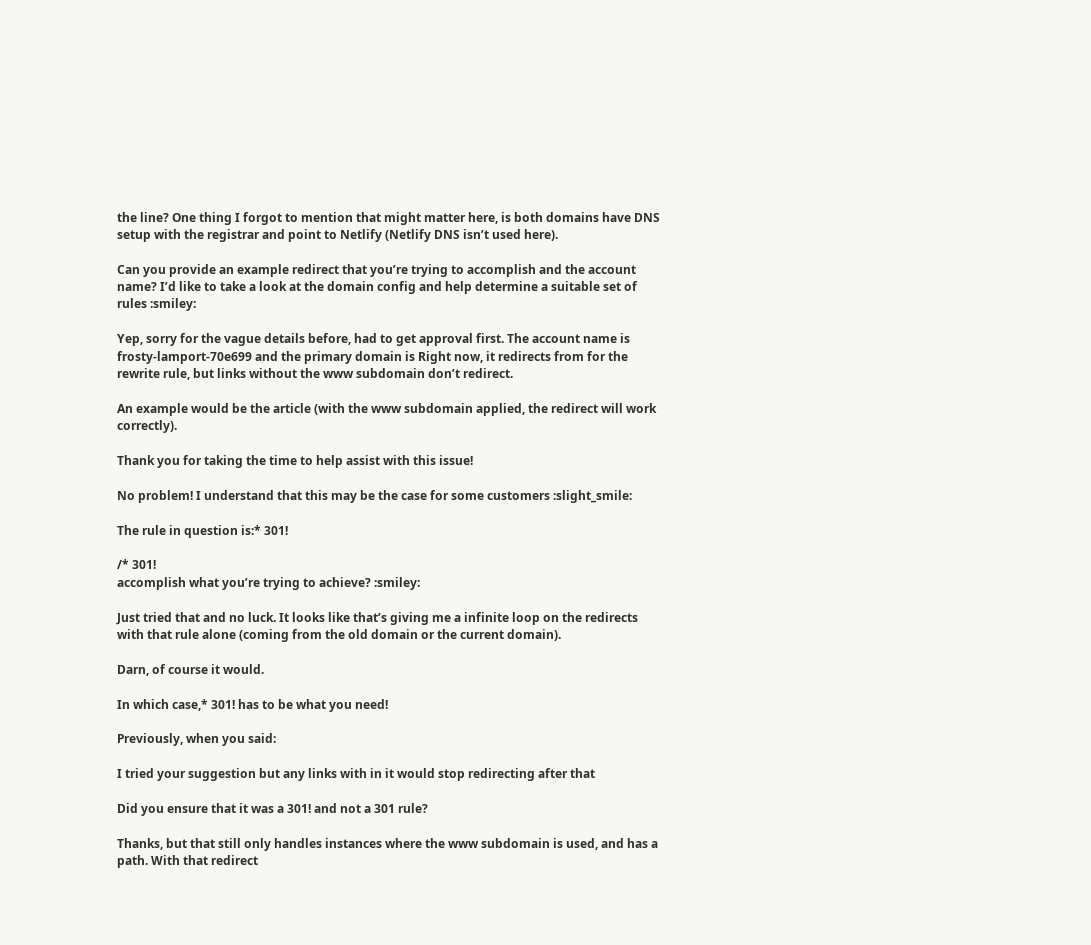the line? One thing I forgot to mention that might matter here, is both domains have DNS setup with the registrar and point to Netlify (Netlify DNS isn’t used here).

Can you provide an example redirect that you’re trying to accomplish and the account name? I’d like to take a look at the domain config and help determine a suitable set of rules :smiley:

Yep, sorry for the vague details before, had to get approval first. The account name is frosty-lamport-70e699 and the primary domain is Right now, it redirects from for the rewrite rule, but links without the www subdomain don’t redirect.

An example would be the article (with the www subdomain applied, the redirect will work correctly).

Thank you for taking the time to help assist with this issue!

No problem! I understand that this may be the case for some customers :slight_smile:

The rule in question is:* 301!

/* 301!
accomplish what you’re trying to achieve? :smiley:

Just tried that and no luck. It looks like that’s giving me a infinite loop on the redirects with that rule alone (coming from the old domain or the current domain).

Darn, of course it would.

In which case,* 301! has to be what you need!

Previously, when you said:

I tried your suggestion but any links with in it would stop redirecting after that

Did you ensure that it was a 301! and not a 301 rule?

Thanks, but that still only handles instances where the www subdomain is used, and has a path. With that redirect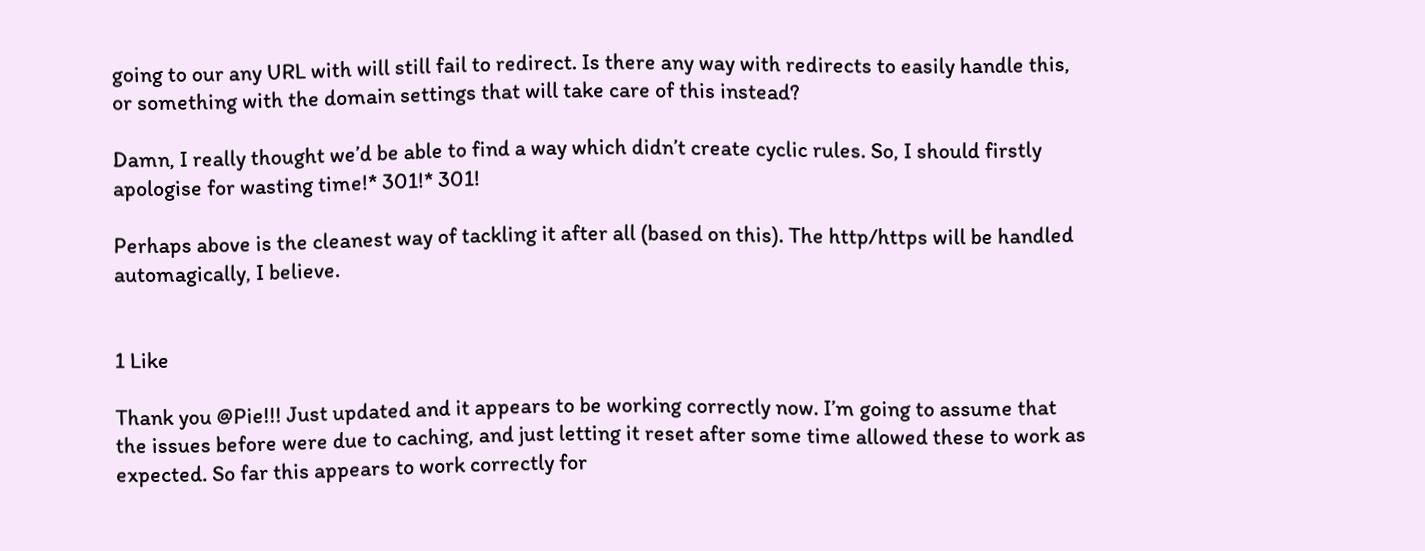going to our any URL with will still fail to redirect. Is there any way with redirects to easily handle this, or something with the domain settings that will take care of this instead?

Damn, I really thought we’d be able to find a way which didn’t create cyclic rules. So, I should firstly apologise for wasting time!* 301!* 301!

Perhaps above is the cleanest way of tackling it after all (based on this). The http/https will be handled automagically, I believe.


1 Like

Thank you @Pie!!! Just updated and it appears to be working correctly now. I’m going to assume that the issues before were due to caching, and just letting it reset after some time allowed these to work as expected. So far this appears to work correctly for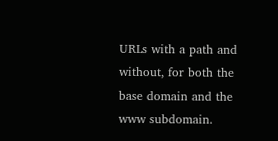URLs with a path and without, for both the base domain and the www subdomain.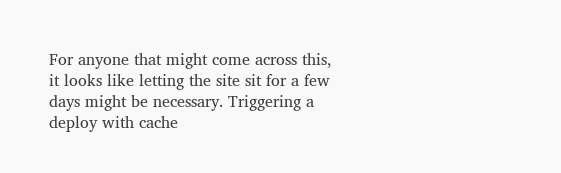For anyone that might come across this, it looks like letting the site sit for a few days might be necessary. Triggering a deploy with cache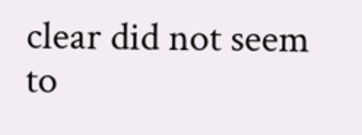clear did not seem to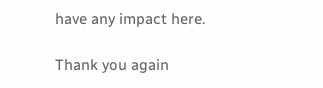have any impact here.

Thank you again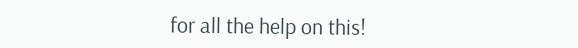for all the help on this!